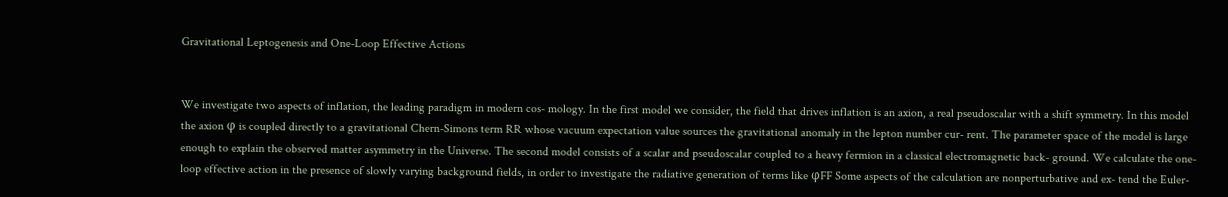Gravitational Leptogenesis and One-Loop Effective Actions


We investigate two aspects of inflation, the leading paradigm in modern cos- mology. In the first model we consider, the field that drives inflation is an axion, a real pseudoscalar with a shift symmetry. In this model the axion φ is coupled directly to a gravitational Chern-Simons term RR whose vacuum expectation value sources the gravitational anomaly in the lepton number cur- rent. The parameter space of the model is large enough to explain the observed matter asymmetry in the Universe. The second model consists of a scalar and pseudoscalar coupled to a heavy fermion in a classical electromagnetic back- ground. We calculate the one-loop effective action in the presence of slowly varying background fields, in order to investigate the radiative generation of terms like φFF Some aspects of the calculation are nonperturbative and ex- tend the Euler-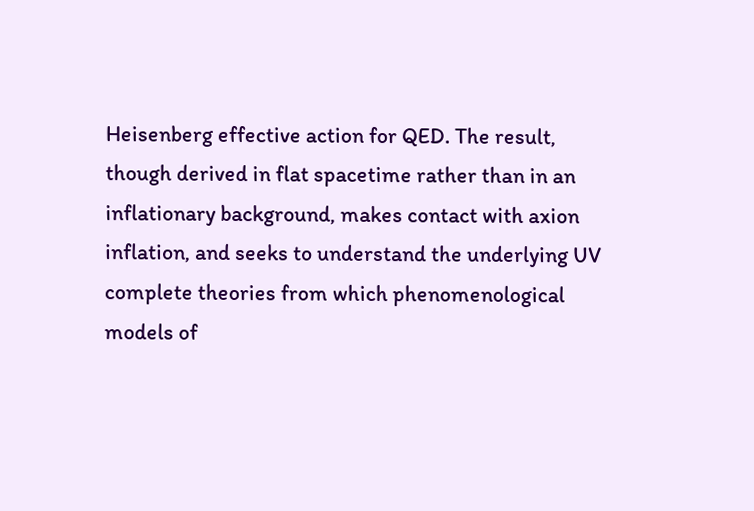Heisenberg effective action for QED. The result, though derived in flat spacetime rather than in an inflationary background, makes contact with axion inflation, and seeks to understand the underlying UV complete theories from which phenomenological models of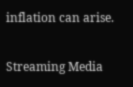inflation can arise.

Streaming Media